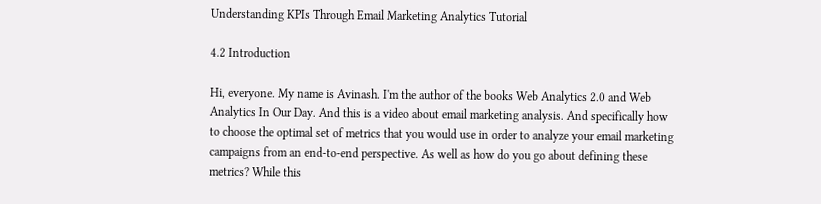Understanding KPIs Through Email Marketing Analytics Tutorial

4.2 Introduction

Hi, everyone. My name is Avinash. I'm the author of the books Web Analytics 2.0 and Web Analytics In Our Day. And this is a video about email marketing analysis. And specifically how to choose the optimal set of metrics that you would use in order to analyze your email marketing campaigns from an end-to-end perspective. As well as how do you go about defining these metrics? While this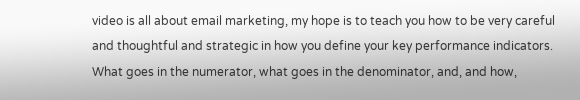video is all about email marketing, my hope is to teach you how to be very careful and thoughtful and strategic in how you define your key performance indicators. What goes in the numerator, what goes in the denominator, and, and how,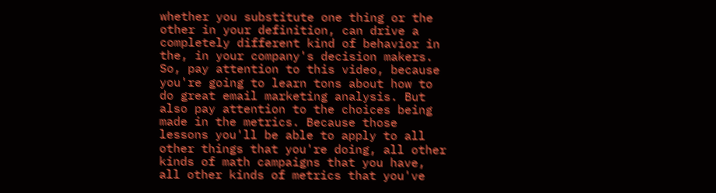whether you substitute one thing or the other in your definition, can drive a completely different kind of behavior in the, in your company's decision makers. So, pay attention to this video, because you're going to learn tons about how to do great email marketing analysis. But also pay attention to the choices being made in the metrics. Because those lessons you'll be able to apply to all other things that you're doing, all other kinds of math campaigns that you have, all other kinds of metrics that you've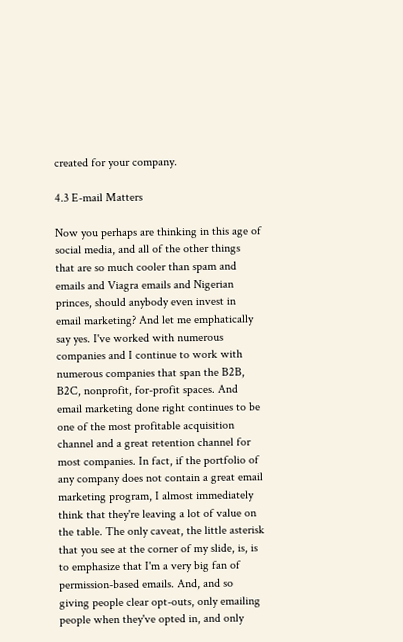created for your company.

4.3 E-mail Matters

Now you perhaps are thinking in this age of social media, and all of the other things that are so much cooler than spam and emails and Viagra emails and Nigerian princes, should anybody even invest in email marketing? And let me emphatically say yes. I've worked with numerous companies and I continue to work with numerous companies that span the B2B, B2C, nonprofit, for-profit spaces. And email marketing done right continues to be one of the most profitable acquisition channel and a great retention channel for most companies. In fact, if the portfolio of any company does not contain a great email marketing program, I almost immediately think that they're leaving a lot of value on the table. The only caveat, the little asterisk that you see at the corner of my slide, is, is to emphasize that I'm a very big fan of permission-based emails. And, and so giving people clear opt-outs, only emailing people when they've opted in, and only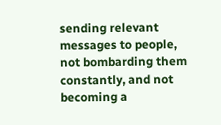sending relevant messages to people, not bombarding them constantly, and not becoming a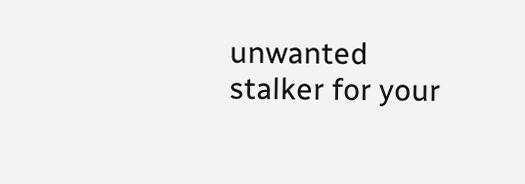unwanted stalker for your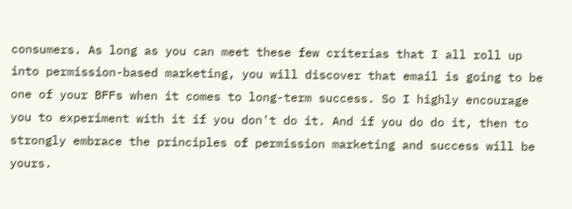consumers. As long as you can meet these few criterias that I all roll up into permission-based marketing, you will discover that email is going to be one of your BFFs when it comes to long-term success. So I highly encourage you to experiment with it if you don't do it. And if you do do it, then to strongly embrace the principles of permission marketing and success will be yours.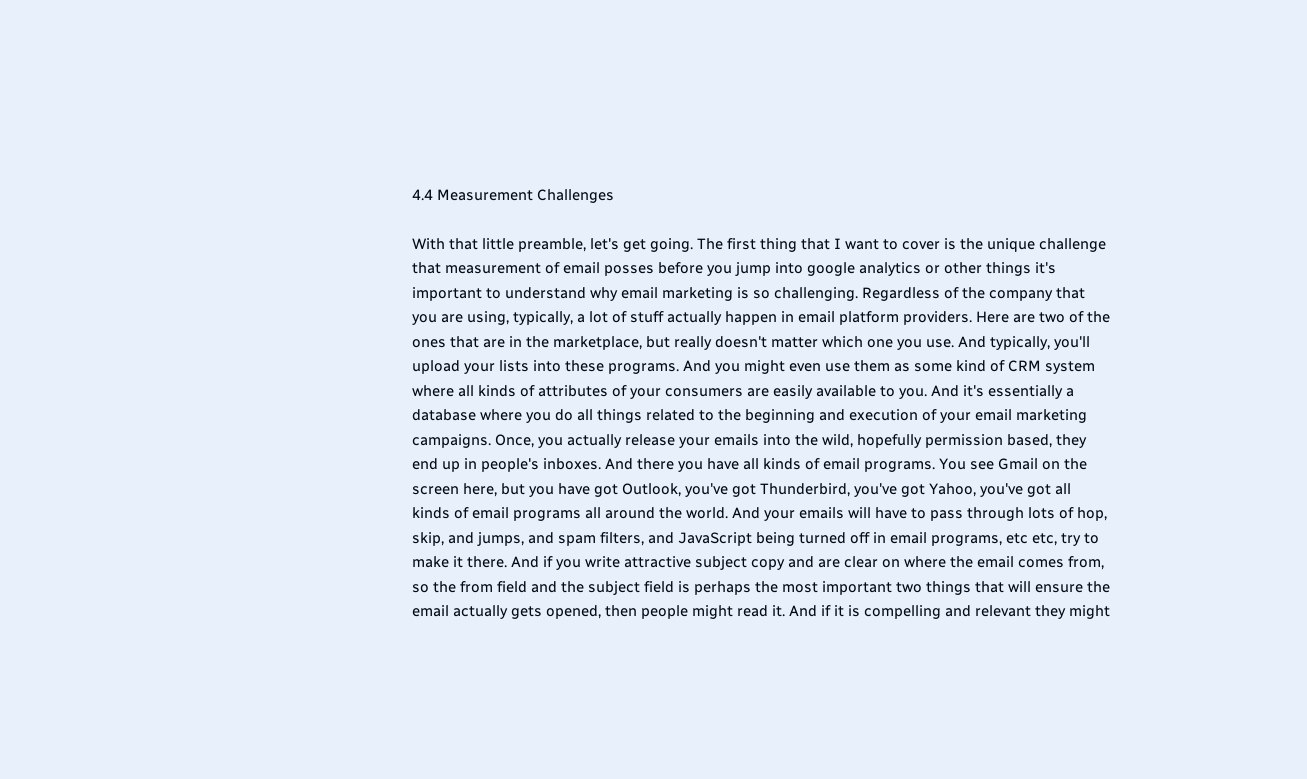4.4 Measurement Challenges

With that little preamble, let's get going. The first thing that I want to cover is the unique challenge that measurement of email posses before you jump into google analytics or other things it's important to understand why email marketing is so challenging. Regardless of the company that you are using, typically, a lot of stuff actually happen in email platform providers. Here are two of the ones that are in the marketplace, but really doesn't matter which one you use. And typically, you'll upload your lists into these programs. And you might even use them as some kind of CRM system where all kinds of attributes of your consumers are easily available to you. And it's essentially a database where you do all things related to the beginning and execution of your email marketing campaigns. Once, you actually release your emails into the wild, hopefully permission based, they end up in people's inboxes. And there you have all kinds of email programs. You see Gmail on the screen here, but you have got Outlook, you've got Thunderbird, you've got Yahoo, you've got all kinds of email programs all around the world. And your emails will have to pass through lots of hop, skip, and jumps, and spam filters, and JavaScript being turned off in email programs, etc etc, try to make it there. And if you write attractive subject copy and are clear on where the email comes from, so the from field and the subject field is perhaps the most important two things that will ensure the email actually gets opened, then people might read it. And if it is compelling and relevant they might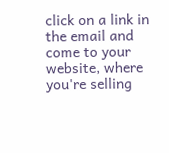click on a link in the email and come to your website, where you're selling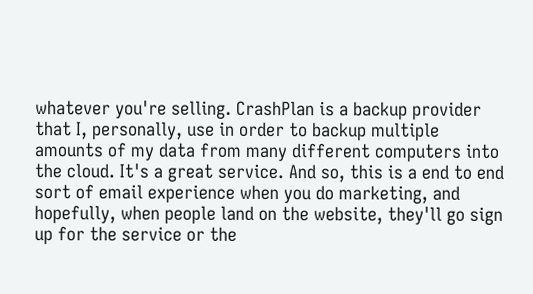whatever you're selling. CrashPlan is a backup provider that I, personally, use in order to backup multiple amounts of my data from many different computers into the cloud. It's a great service. And so, this is a end to end sort of email experience when you do marketing, and hopefully, when people land on the website, they'll go sign up for the service or the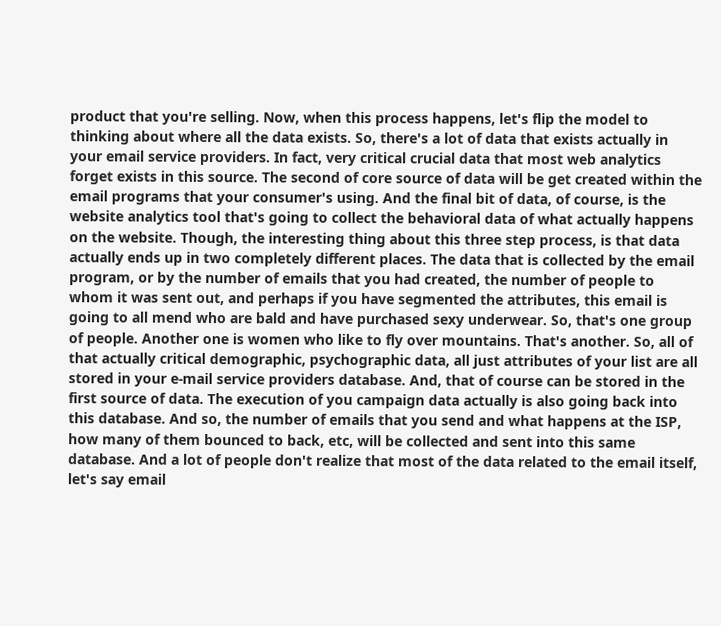product that you're selling. Now, when this process happens, let's flip the model to thinking about where all the data exists. So, there's a lot of data that exists actually in your email service providers. In fact, very critical crucial data that most web analytics forget exists in this source. The second of core source of data will be get created within the email programs that your consumer's using. And the final bit of data, of course, is the website analytics tool that's going to collect the behavioral data of what actually happens on the website. Though, the interesting thing about this three step process, is that data actually ends up in two completely different places. The data that is collected by the email program, or by the number of emails that you had created, the number of people to whom it was sent out, and perhaps if you have segmented the attributes, this email is going to all mend who are bald and have purchased sexy underwear. So, that's one group of people. Another one is women who like to fly over mountains. That's another. So, all of that actually critical demographic, psychographic data, all just attributes of your list are all stored in your e-mail service providers database. And, that of course can be stored in the first source of data. The execution of you campaign data actually is also going back into this database. And so, the number of emails that you send and what happens at the ISP, how many of them bounced to back, etc, will be collected and sent into this same database. And a lot of people don't realize that most of the data related to the email itself, let's say email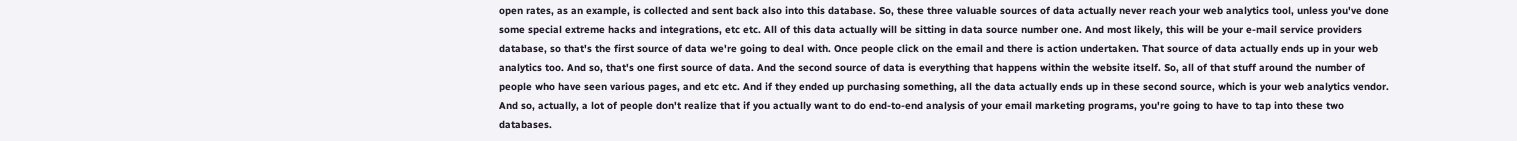open rates, as an example, is collected and sent back also into this database. So, these three valuable sources of data actually never reach your web analytics tool, unless you've done some special extreme hacks and integrations, etc etc. All of this data actually will be sitting in data source number one. And most likely, this will be your e-mail service providers database, so that's the first source of data we're going to deal with. Once people click on the email and there is action undertaken. That source of data actually ends up in your web analytics too. And so, that's one first source of data. And the second source of data is everything that happens within the website itself. So, all of that stuff around the number of people who have seen various pages, and etc etc. And if they ended up purchasing something, all the data actually ends up in these second source, which is your web analytics vendor. And so, actually, a lot of people don't realize that if you actually want to do end-to-end analysis of your email marketing programs, you're going to have to tap into these two databases.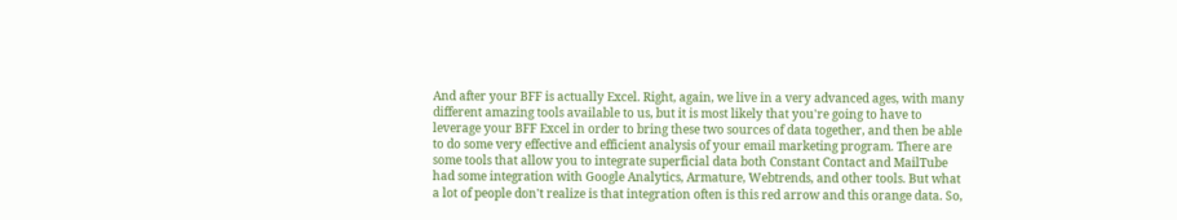And after your BFF is actually Excel. Right, again, we live in a very advanced ages, with many different amazing tools available to us, but it is most likely that you're going to have to leverage your BFF Excel in order to bring these two sources of data together, and then be able to do some very effective and efficient analysis of your email marketing program. There are some tools that allow you to integrate superficial data both Constant Contact and MailTube had some integration with Google Analytics, Armature, Webtrends, and other tools. But what a lot of people don't realize is that integration often is this red arrow and this orange data. So,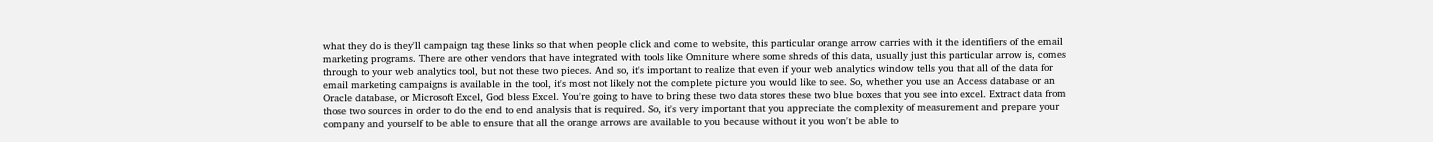what they do is they'll campaign tag these links so that when people click and come to website, this particular orange arrow carries with it the identifiers of the email marketing programs. There are other vendors that have integrated with tools like Omniture where some shreds of this data, usually just this particular arrow is, comes through to your web analytics tool, but not these two pieces. And so, it's important to realize that even if your web analytics window tells you that all of the data for email marketing campaigns is available in the tool, it's most not likely not the complete picture you would like to see. So, whether you use an Access database or an Oracle database, or Microsoft Excel, God bless Excel. You're going to have to bring these two data stores these two blue boxes that you see into excel. Extract data from those two sources in order to do the end to end analysis that is required. So, it's very important that you appreciate the complexity of measurement and prepare your company and yourself to be able to ensure that all the orange arrows are available to you because without it you won't be able to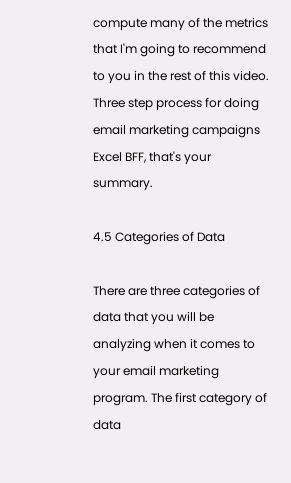compute many of the metrics that I'm going to recommend to you in the rest of this video. Three step process for doing email marketing campaigns Excel BFF, that's your summary.

4.5 Categories of Data

There are three categories of data that you will be analyzing when it comes to your email marketing program. The first category of data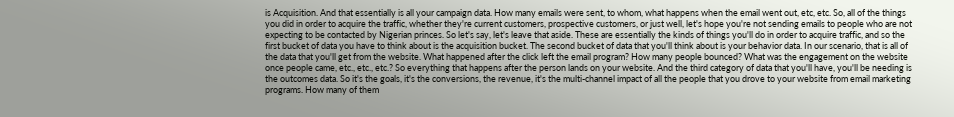is Acquisition. And that essentially is all your campaign data. How many emails were sent, to whom, what happens when the email went out, etc, etc. So, all of the things you did in order to acquire the traffic, whether they're current customers, prospective customers, or just well, let's hope you're not sending emails to people who are not expecting to be contacted by Nigerian princes. So let's say, let's leave that aside. These are essentially the kinds of things you'll do in order to acquire traffic, and so the first bucket of data you have to think about is the acquisition bucket. The second bucket of data that you'll think about is your behavior data. In our scenario, that is all of the data that you'll get from the website. What happened after the click left the email program? How many people bounced? What was the engagement on the website once people came, etc., etc., etc.? So everything that happens after the person lands on your website. And the third category of data that you'll have, you'll be needing is the outcomes data. So it's the goals, it's the conversions, the revenue, it's the multi-channel impact of all the people that you drove to your website from email marketing programs. How many of them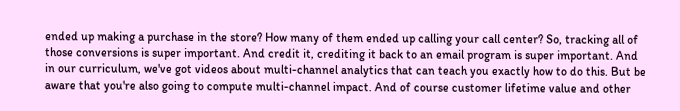ended up making a purchase in the store? How many of them ended up calling your call center? So, tracking all of those conversions is super important. And credit it, crediting it back to an email program is super important. And in our curriculum, we've got videos about multi-channel analytics that can teach you exactly how to do this. But be aware that you're also going to compute multi-channel impact. And of course customer lifetime value and other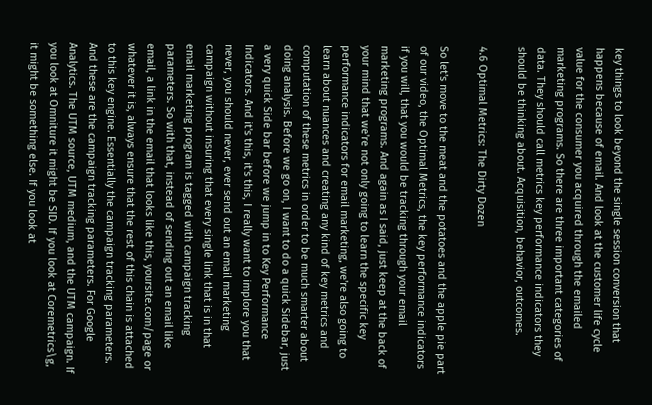key things to look beyond the single session conversion that happens because of email. And look at the customer life cycle value for the consumer you acquired through the emailed marketing programs. So there are three important categories of data. They should call metrics key performance indicators they should be thinking about. Acquisition, behavior, outcomes.

4.6 Optimal Metrics: The Dirty Dozen

So let's move to the meat and the potatoes and the apple pie part of our video, the Optimal Metrics, the key performance indicators if you will, that you would be tracking through your email marketing programs. And again as I said, just keep at the back of your mind that we're not only going to learn the specific key performance indicators for email marketing, we're also going to learn about nuances and creating any kind of key metrics and computation of these metrics in order to be much smarter about doing analysis. Before we go on, I want to do a quick Sidebar, just a very quick Side bar before we jump in to Key Performance Indicators. And it's this, it's this, I really want to implore you that never, you should never, ever send out an email marketing campaign without insuring that every single link that is in that email marketing program is tagged with campaign tracking parameters. So with that, instead of sending out an email like email, a link in the email that looks like this, yoursite.com/page or whatever it is, always ensure that the rest of this chain is attached to this key engine. Essentially the campaign tracking parameters. And these are the campaign tracking parameters. For Google Analytics. The UTM source, UTM medium, and the UTM campaign. If you look at Omniture it might be SID. If you look at Coremetrics\g, it might be something else. If you look at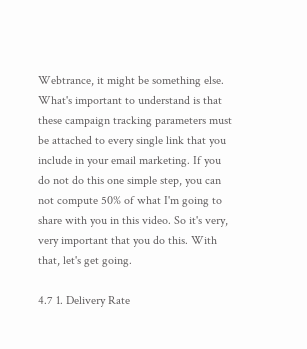Webtrance, it might be something else. What's important to understand is that these campaign tracking parameters must be attached to every single link that you include in your email marketing. If you do not do this one simple step, you can not compute 50% of what I'm going to share with you in this video. So it's very, very important that you do this. With that, let's get going.

4.7 1. Delivery Rate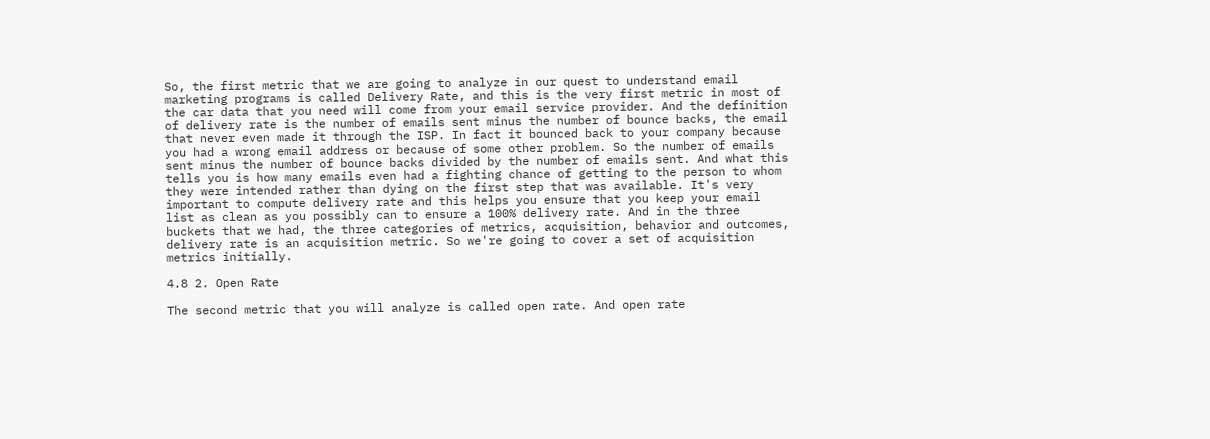So, the first metric that we are going to analyze in our quest to understand email marketing programs is called Delivery Rate, and this is the very first metric in most of the car data that you need will come from your email service provider. And the definition of delivery rate is the number of emails sent minus the number of bounce backs, the email that never even made it through the ISP. In fact it bounced back to your company because you had a wrong email address or because of some other problem. So the number of emails sent minus the number of bounce backs divided by the number of emails sent. And what this tells you is how many emails even had a fighting chance of getting to the person to whom they were intended rather than dying on the first step that was available. It's very important to compute delivery rate and this helps you ensure that you keep your email list as clean as you possibly can to ensure a 100% delivery rate. And in the three buckets that we had, the three categories of metrics, acquisition, behavior and outcomes, delivery rate is an acquisition metric. So we're going to cover a set of acquisition metrics initially.

4.8 2. Open Rate

The second metric that you will analyze is called open rate. And open rate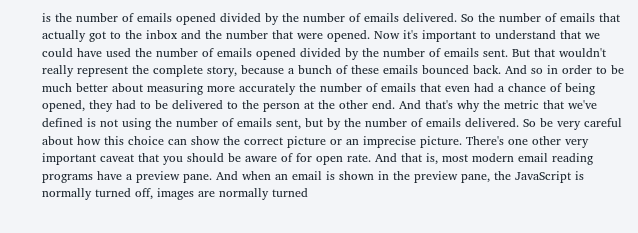is the number of emails opened divided by the number of emails delivered. So the number of emails that actually got to the inbox and the number that were opened. Now it's important to understand that we could have used the number of emails opened divided by the number of emails sent. But that wouldn't really represent the complete story, because a bunch of these emails bounced back. And so in order to be much better about measuring more accurately the number of emails that even had a chance of being opened, they had to be delivered to the person at the other end. And that's why the metric that we've defined is not using the number of emails sent, but by the number of emails delivered. So be very careful about how this choice can show the correct picture or an imprecise picture. There's one other very important caveat that you should be aware of for open rate. And that is, most modern email reading programs have a preview pane. And when an email is shown in the preview pane, the JavaScript is normally turned off, images are normally turned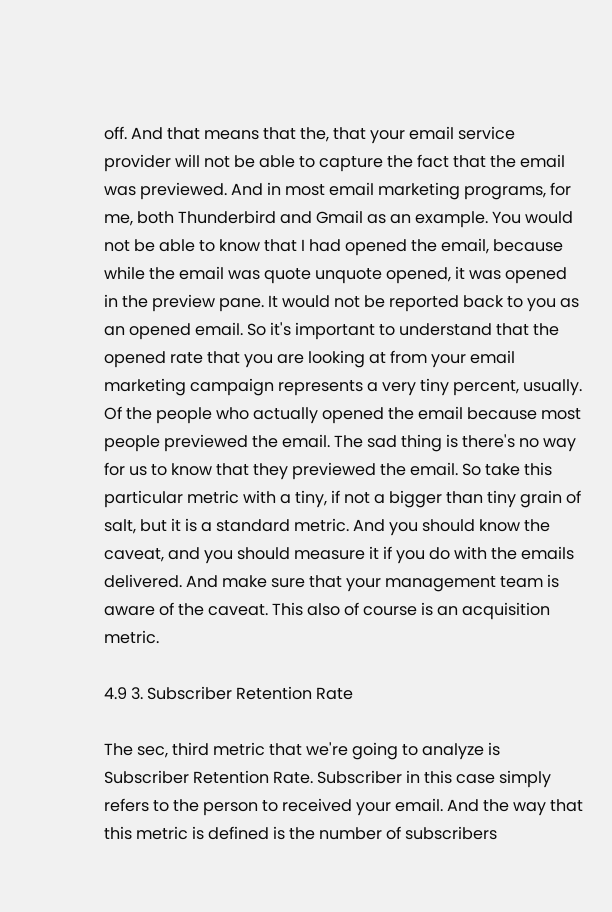off. And that means that the, that your email service provider will not be able to capture the fact that the email was previewed. And in most email marketing programs, for me, both Thunderbird and Gmail as an example. You would not be able to know that I had opened the email, because while the email was quote unquote opened, it was opened in the preview pane. It would not be reported back to you as an opened email. So it's important to understand that the opened rate that you are looking at from your email marketing campaign represents a very tiny percent, usually. Of the people who actually opened the email because most people previewed the email. The sad thing is there's no way for us to know that they previewed the email. So take this particular metric with a tiny, if not a bigger than tiny grain of salt, but it is a standard metric. And you should know the caveat, and you should measure it if you do with the emails delivered. And make sure that your management team is aware of the caveat. This also of course is an acquisition metric.

4.9 3. Subscriber Retention Rate

The sec, third metric that we're going to analyze is Subscriber Retention Rate. Subscriber in this case simply refers to the person to received your email. And the way that this metric is defined is the number of subscribers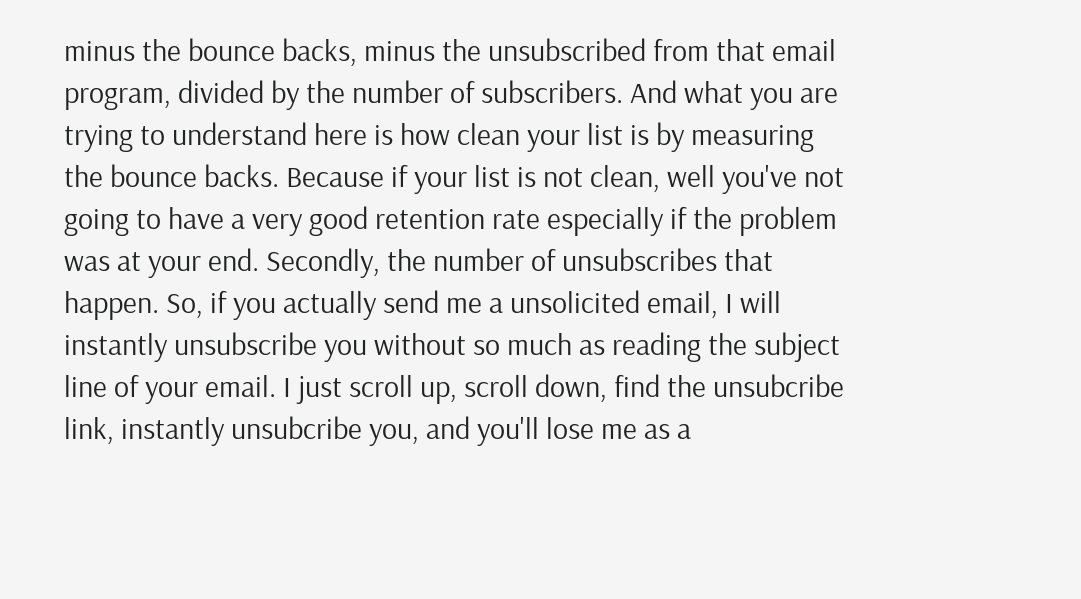minus the bounce backs, minus the unsubscribed from that email program, divided by the number of subscribers. And what you are trying to understand here is how clean your list is by measuring the bounce backs. Because if your list is not clean, well you've not going to have a very good retention rate especially if the problem was at your end. Secondly, the number of unsubscribes that happen. So, if you actually send me a unsolicited email, I will instantly unsubscribe you without so much as reading the subject line of your email. I just scroll up, scroll down, find the unsubcribe link, instantly unsubcribe you, and you'll lose me as a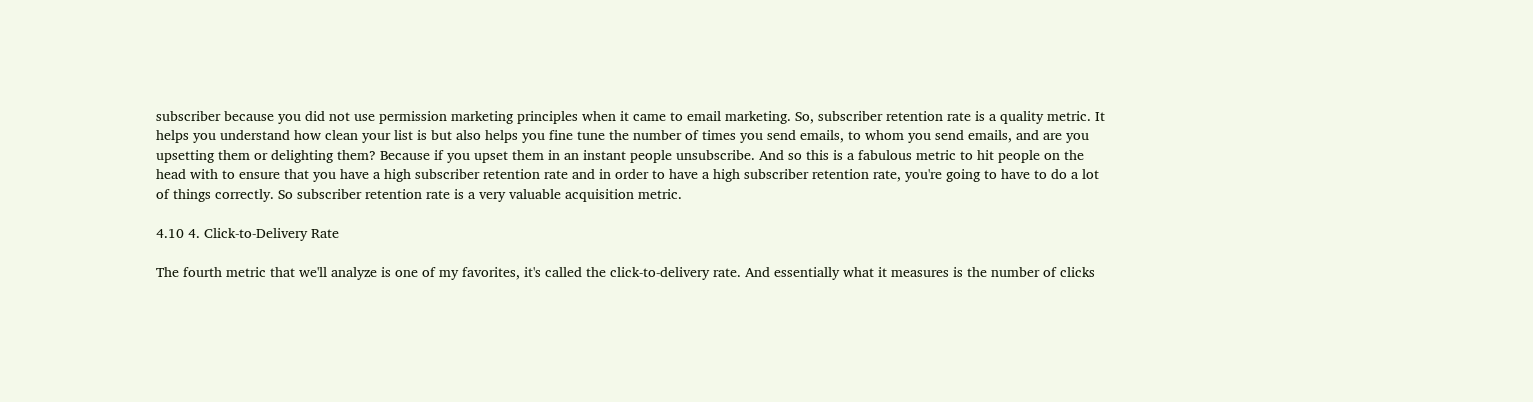subscriber because you did not use permission marketing principles when it came to email marketing. So, subscriber retention rate is a quality metric. It helps you understand how clean your list is but also helps you fine tune the number of times you send emails, to whom you send emails, and are you upsetting them or delighting them? Because if you upset them in an instant people unsubscribe. And so this is a fabulous metric to hit people on the head with to ensure that you have a high subscriber retention rate and in order to have a high subscriber retention rate, you're going to have to do a lot of things correctly. So subscriber retention rate is a very valuable acquisition metric.

4.10 4. Click-to-Delivery Rate

The fourth metric that we'll analyze is one of my favorites, it's called the click-to-delivery rate. And essentially what it measures is the number of clicks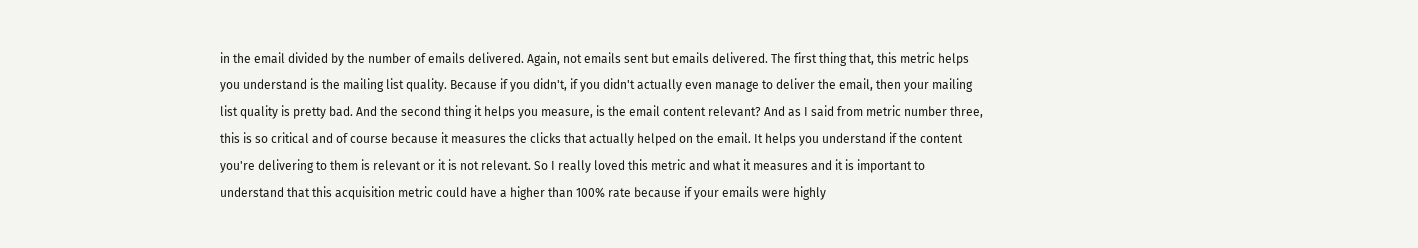in the email divided by the number of emails delivered. Again, not emails sent but emails delivered. The first thing that, this metric helps you understand is the mailing list quality. Because if you didn't, if you didn't actually even manage to deliver the email, then your mailing list quality is pretty bad. And the second thing it helps you measure, is the email content relevant? And as I said from metric number three, this is so critical and of course because it measures the clicks that actually helped on the email. It helps you understand if the content you're delivering to them is relevant or it is not relevant. So I really loved this metric and what it measures and it is important to understand that this acquisition metric could have a higher than 100% rate because if your emails were highly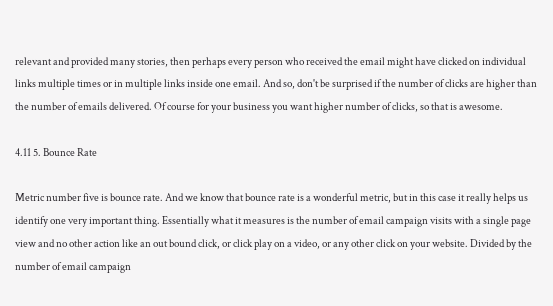relevant and provided many stories, then perhaps every person who received the email might have clicked on individual links multiple times or in multiple links inside one email. And so, don't be surprised if the number of clicks are higher than the number of emails delivered. Of course for your business you want higher number of clicks, so that is awesome.

4.11 5. Bounce Rate

Metric number five is bounce rate. And we know that bounce rate is a wonderful metric, but in this case it really helps us identify one very important thing. Essentially what it measures is the number of email campaign visits with a single page view and no other action like an out bound click, or click play on a video, or any other click on your website. Divided by the number of email campaign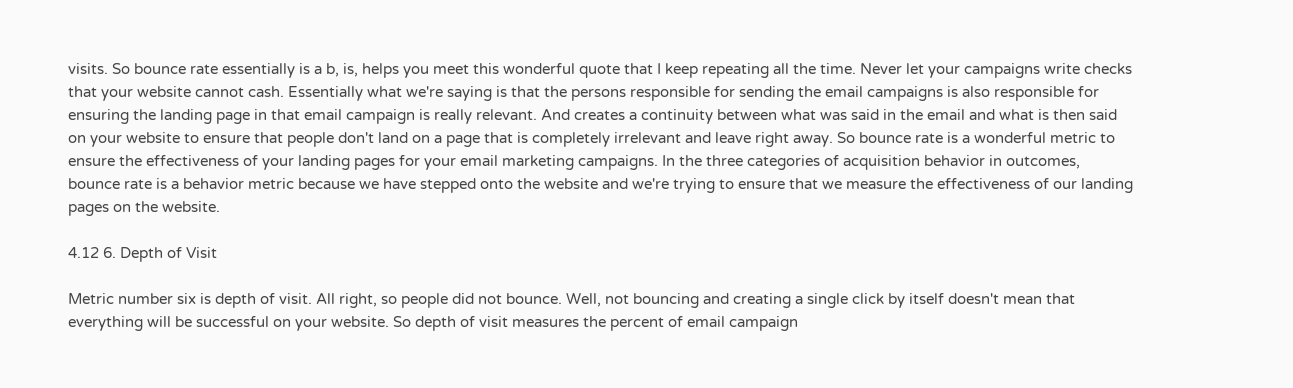visits. So bounce rate essentially is a b, is, helps you meet this wonderful quote that I keep repeating all the time. Never let your campaigns write checks that your website cannot cash. Essentially what we're saying is that the persons responsible for sending the email campaigns is also responsible for ensuring the landing page in that email campaign is really relevant. And creates a continuity between what was said in the email and what is then said on your website to ensure that people don't land on a page that is completely irrelevant and leave right away. So bounce rate is a wonderful metric to ensure the effectiveness of your landing pages for your email marketing campaigns. In the three categories of acquisition behavior in outcomes, bounce rate is a behavior metric because we have stepped onto the website and we're trying to ensure that we measure the effectiveness of our landing pages on the website.

4.12 6. Depth of Visit

Metric number six is depth of visit. All right, so people did not bounce. Well, not bouncing and creating a single click by itself doesn't mean that everything will be successful on your website. So depth of visit measures the percent of email campaign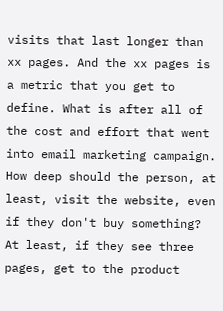visits that last longer than xx pages. And the xx pages is a metric that you get to define. What is after all of the cost and effort that went into email marketing campaign. How deep should the person, at least, visit the website, even if they don't buy something? At least, if they see three pages, get to the product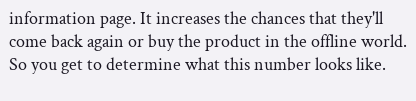information page. It increases the chances that they'll come back again or buy the product in the offline world. So you get to determine what this number looks like.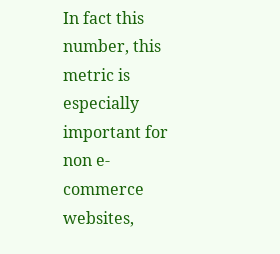In fact this number, this metric is especially important for non e-commerce websites,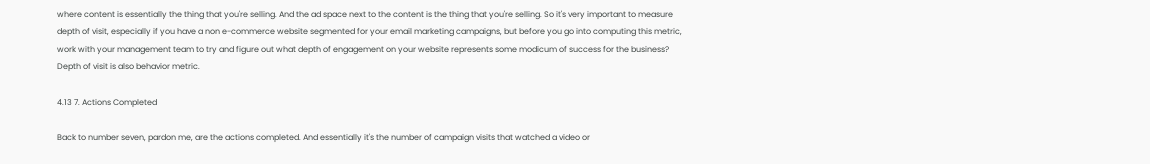where content is essentially the thing that you're selling. And the ad space next to the content is the thing that you're selling. So it's very important to measure depth of visit, especially if you have a non e-commerce website segmented for your email marketing campaigns, but before you go into computing this metric, work with your management team to try and figure out what depth of engagement on your website represents some modicum of success for the business? Depth of visit is also behavior metric.

4.13 7. Actions Completed

Back to number seven, pardon me, are the actions completed. And essentially it's the number of campaign visits that watched a video or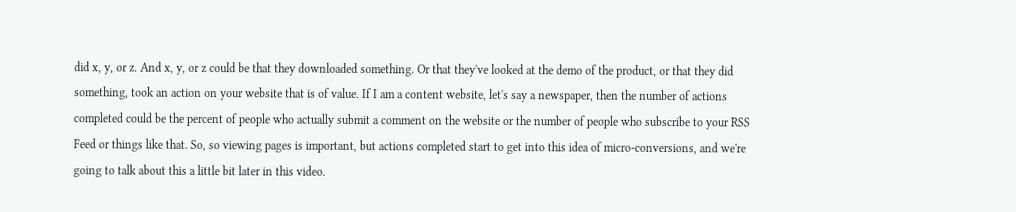did x, y, or z. And x, y, or z could be that they downloaded something. Or that they've looked at the demo of the product, or that they did something, took an action on your website that is of value. If I am a content website, let's say a newspaper, then the number of actions completed could be the percent of people who actually submit a comment on the website or the number of people who subscribe to your RSS Feed or things like that. So, so viewing pages is important, but actions completed start to get into this idea of micro-conversions, and we're going to talk about this a little bit later in this video.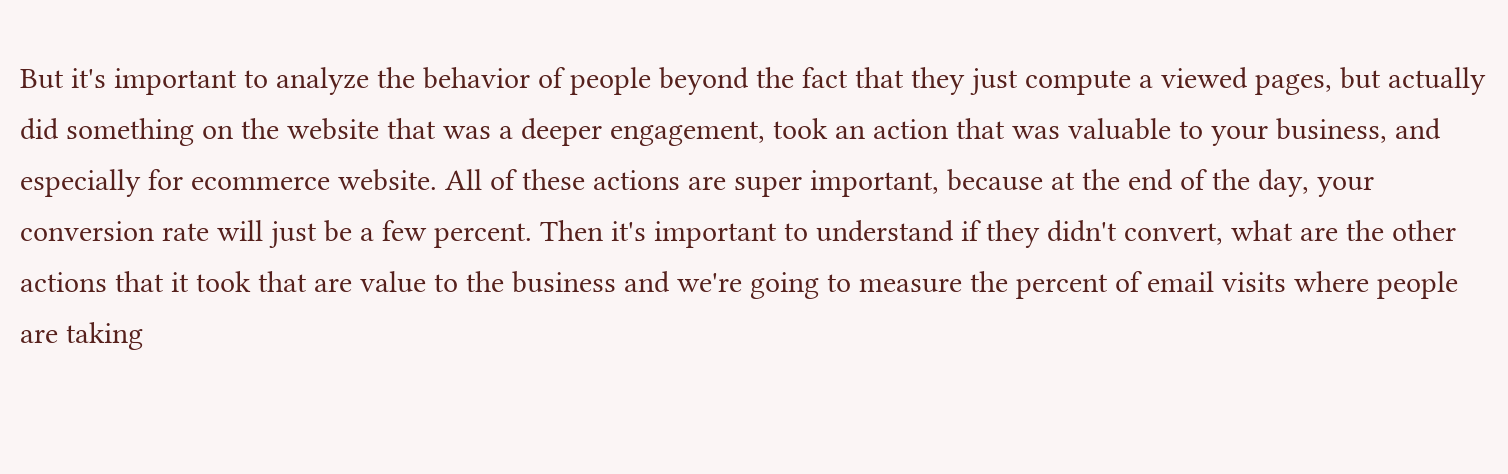But it's important to analyze the behavior of people beyond the fact that they just compute a viewed pages, but actually did something on the website that was a deeper engagement, took an action that was valuable to your business, and especially for ecommerce website. All of these actions are super important, because at the end of the day, your conversion rate will just be a few percent. Then it's important to understand if they didn't convert, what are the other actions that it took that are value to the business and we're going to measure the percent of email visits where people are taking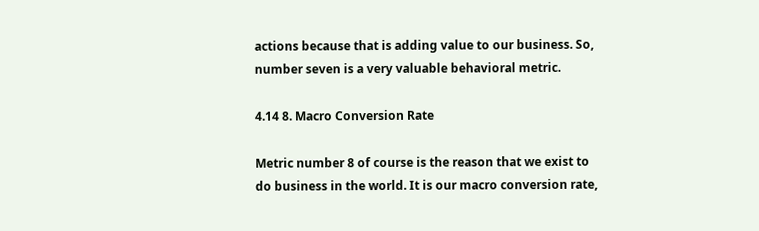actions because that is adding value to our business. So, number seven is a very valuable behavioral metric.

4.14 8. Macro Conversion Rate

Metric number 8 of course is the reason that we exist to do business in the world. It is our macro conversion rate,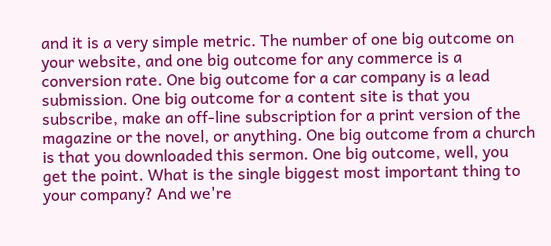and it is a very simple metric. The number of one big outcome on your website, and one big outcome for any commerce is a conversion rate. One big outcome for a car company is a lead submission. One big outcome for a content site is that you subscribe, make an off-line subscription for a print version of the magazine or the novel, or anything. One big outcome from a church is that you downloaded this sermon. One big outcome, well, you get the point. What is the single biggest most important thing to your company? And we're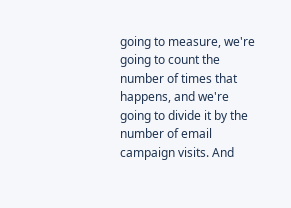going to measure, we're going to count the number of times that happens, and we're going to divide it by the number of email campaign visits. And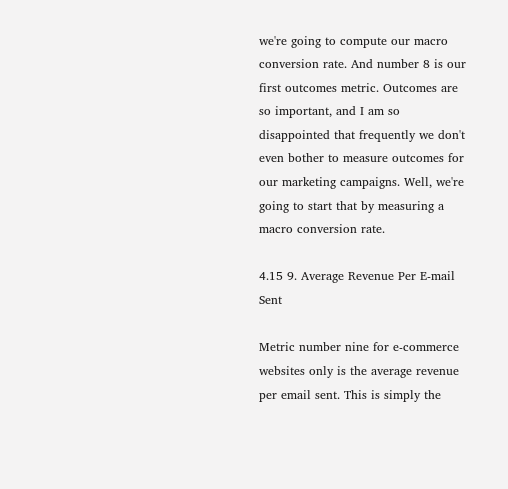we're going to compute our macro conversion rate. And number 8 is our first outcomes metric. Outcomes are so important, and I am so disappointed that frequently we don't even bother to measure outcomes for our marketing campaigns. Well, we're going to start that by measuring a macro conversion rate.

4.15 9. Average Revenue Per E-mail Sent

Metric number nine for e-commerce websites only is the average revenue per email sent. This is simply the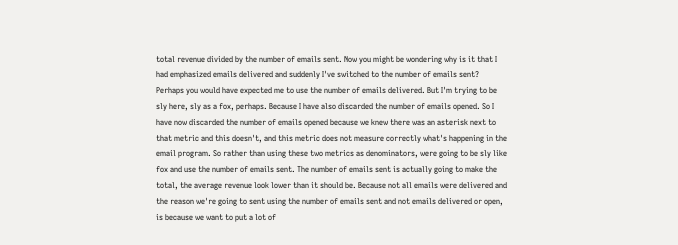total revenue divided by the number of emails sent. Now you might be wondering why is it that I had emphasized emails delivered and suddenly I've switched to the number of emails sent? Perhaps you would have expected me to use the number of emails delivered. But I'm trying to be sly here, sly as a fox, perhaps. Because I have also discarded the number of emails opened. So I have now discarded the number of emails opened because we knew there was an asterisk next to that metric and this doesn't, and this metric does not measure correctly what's happening in the email program. So rather than using these two metrics as denominators, were going to be sly like fox and use the number of emails sent. The number of emails sent is actually going to make the total, the average revenue look lower than it should be. Because not all emails were delivered and the reason we're going to sent using the number of emails sent and not emails delivered or open, is because we want to put a lot of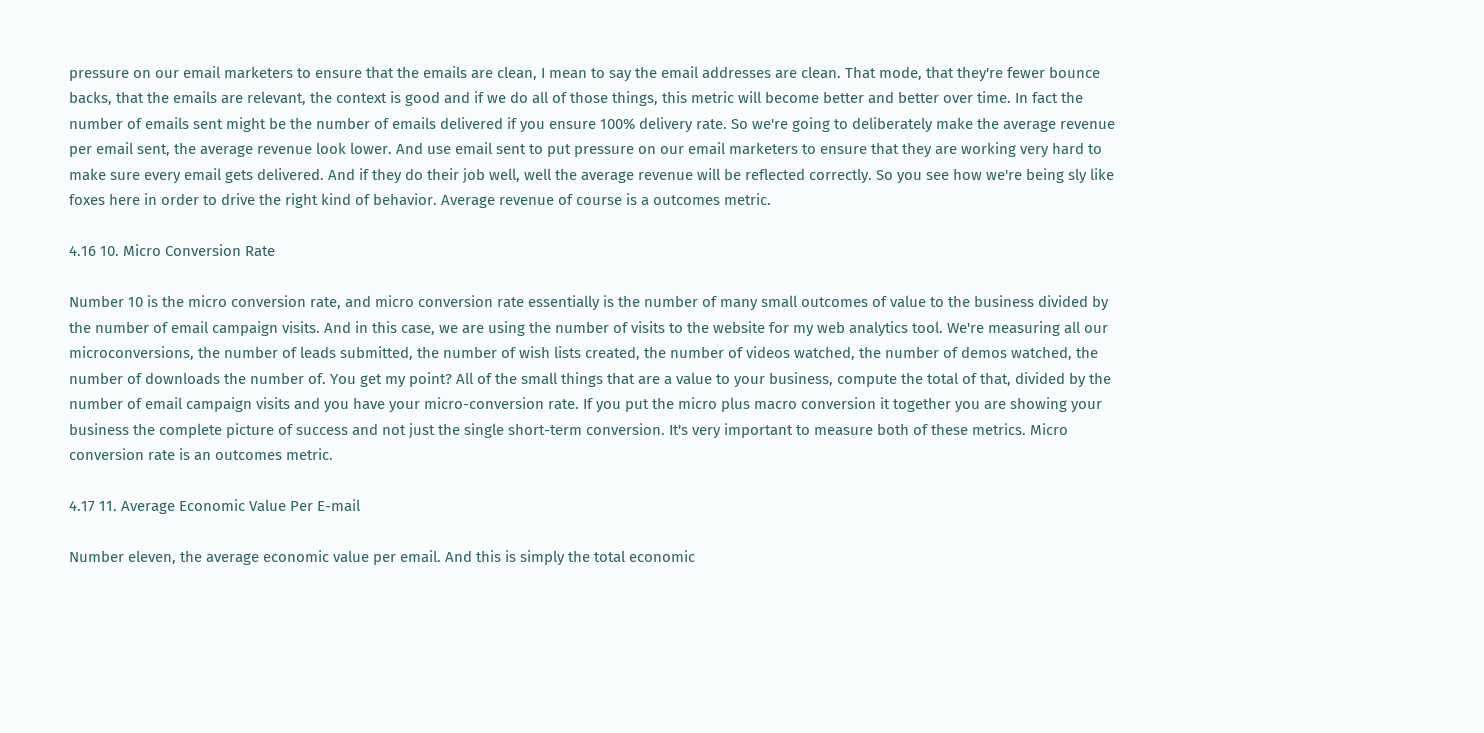pressure on our email marketers to ensure that the emails are clean, I mean to say the email addresses are clean. That mode, that they're fewer bounce backs, that the emails are relevant, the context is good and if we do all of those things, this metric will become better and better over time. In fact the number of emails sent might be the number of emails delivered if you ensure 100% delivery rate. So we're going to deliberately make the average revenue per email sent, the average revenue look lower. And use email sent to put pressure on our email marketers to ensure that they are working very hard to make sure every email gets delivered. And if they do their job well, well the average revenue will be reflected correctly. So you see how we're being sly like foxes here in order to drive the right kind of behavior. Average revenue of course is a outcomes metric.

4.16 10. Micro Conversion Rate

Number 10 is the micro conversion rate, and micro conversion rate essentially is the number of many small outcomes of value to the business divided by the number of email campaign visits. And in this case, we are using the number of visits to the website for my web analytics tool. We're measuring all our microconversions, the number of leads submitted, the number of wish lists created, the number of videos watched, the number of demos watched, the number of downloads the number of. You get my point? All of the small things that are a value to your business, compute the total of that, divided by the number of email campaign visits and you have your micro-conversion rate. If you put the micro plus macro conversion it together you are showing your business the complete picture of success and not just the single short-term conversion. It's very important to measure both of these metrics. Micro conversion rate is an outcomes metric.

4.17 11. Average Economic Value Per E-mail

Number eleven, the average economic value per email. And this is simply the total economic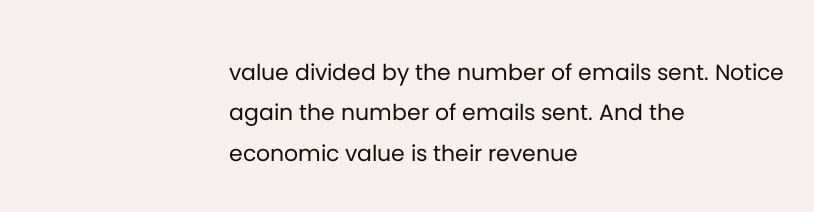value divided by the number of emails sent. Notice again the number of emails sent. And the economic value is their revenue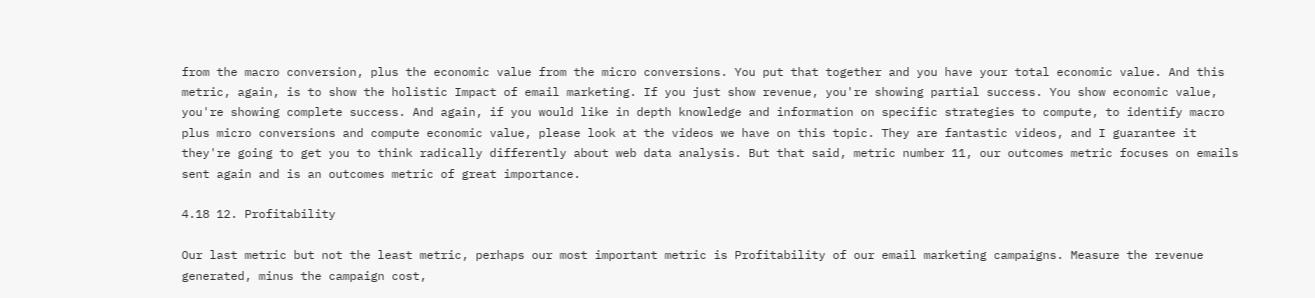from the macro conversion, plus the economic value from the micro conversions. You put that together and you have your total economic value. And this metric, again, is to show the holistic Impact of email marketing. If you just show revenue, you're showing partial success. You show economic value, you're showing complete success. And again, if you would like in depth knowledge and information on specific strategies to compute, to identify macro plus micro conversions and compute economic value, please look at the videos we have on this topic. They are fantastic videos, and I guarantee it they're going to get you to think radically differently about web data analysis. But that said, metric number 11, our outcomes metric focuses on emails sent again and is an outcomes metric of great importance.

4.18 12. Profitability

Our last metric but not the least metric, perhaps our most important metric is Profitability of our email marketing campaigns. Measure the revenue generated, minus the campaign cost,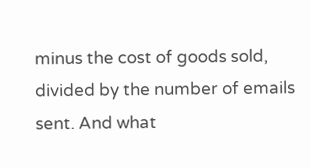minus the cost of goods sold, divided by the number of emails sent. And what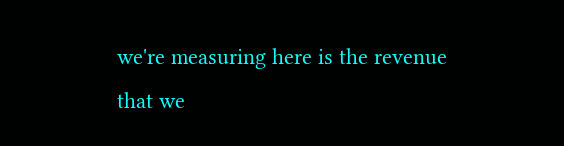we're measuring here is the revenue that we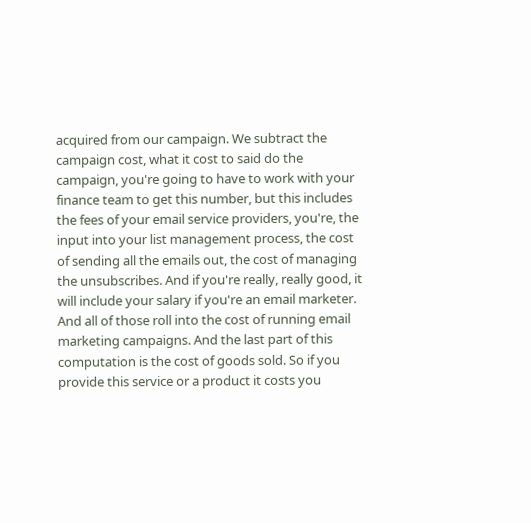acquired from our campaign. We subtract the campaign cost, what it cost to said do the campaign, you're going to have to work with your finance team to get this number, but this includes the fees of your email service providers, you're, the input into your list management process, the cost of sending all the emails out, the cost of managing the unsubscribes. And if you're really, really good, it will include your salary if you're an email marketer. And all of those roll into the cost of running email marketing campaigns. And the last part of this computation is the cost of goods sold. So if you provide this service or a product it costs you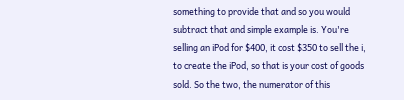something to provide that and so you would subtract that and simple example is. You're selling an iPod for $400, it cost $350 to sell the i, to create the iPod, so that is your cost of goods sold. So the two, the numerator of this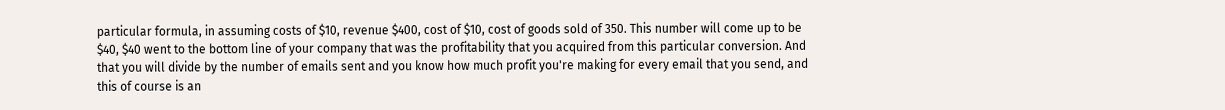particular formula, in assuming costs of $10, revenue $400, cost of $10, cost of goods sold of 350. This number will come up to be $40, $40 went to the bottom line of your company that was the profitability that you acquired from this particular conversion. And that you will divide by the number of emails sent and you know how much profit you're making for every email that you send, and this of course is an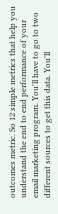outcomes metric. So 12 simple metrics that help you understand the end to end performance of your email marketing program. You'll have to go to two different sources to get this data. You'll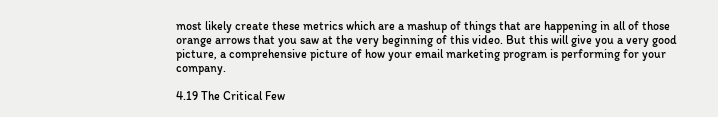most likely create these metrics which are a mashup of things that are happening in all of those orange arrows that you saw at the very beginning of this video. But this will give you a very good picture, a comprehensive picture of how your email marketing program is performing for your company.

4.19 The Critical Few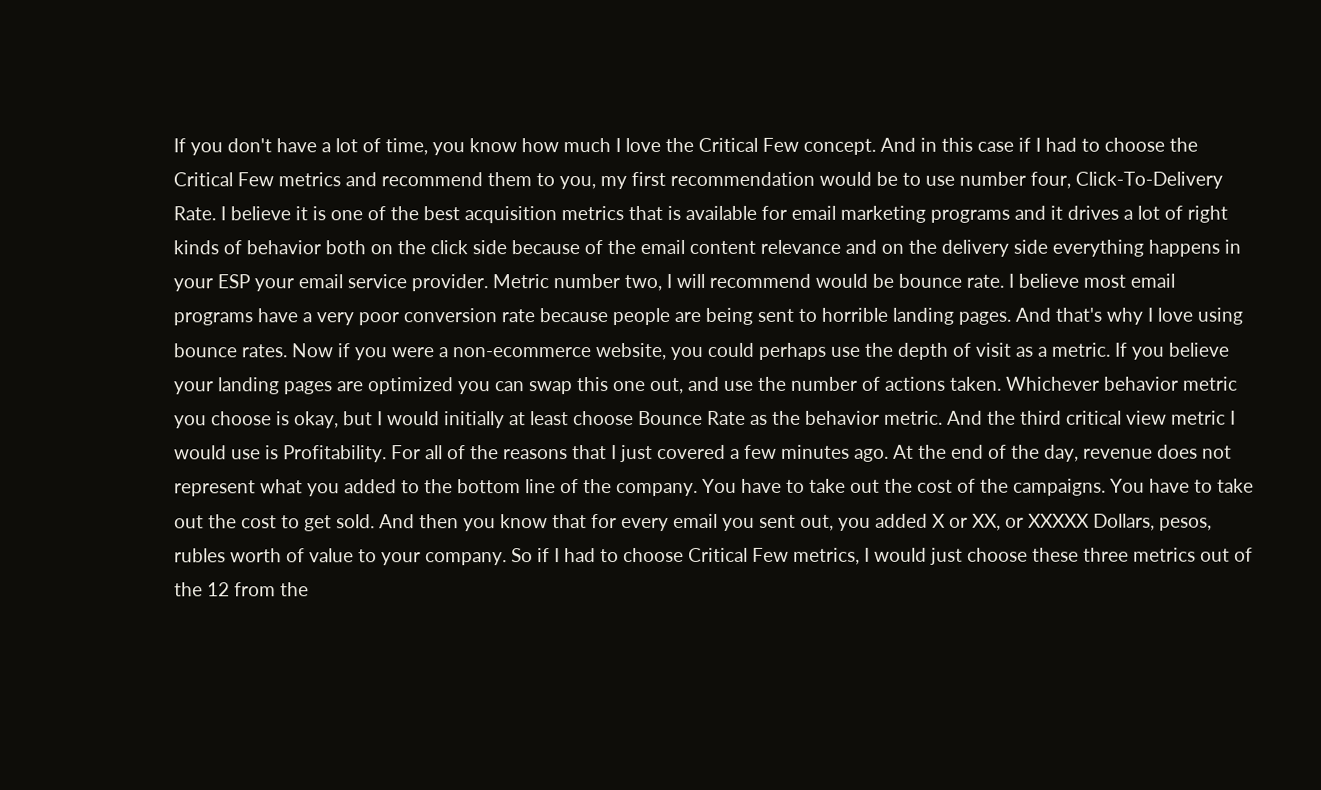If you don't have a lot of time, you know how much I love the Critical Few concept. And in this case if I had to choose the Critical Few metrics and recommend them to you, my first recommendation would be to use number four, Click-To-Delivery Rate. I believe it is one of the best acquisition metrics that is available for email marketing programs and it drives a lot of right kinds of behavior both on the click side because of the email content relevance and on the delivery side everything happens in your ESP your email service provider. Metric number two, I will recommend would be bounce rate. I believe most email programs have a very poor conversion rate because people are being sent to horrible landing pages. And that's why I love using bounce rates. Now if you were a non-ecommerce website, you could perhaps use the depth of visit as a metric. If you believe your landing pages are optimized you can swap this one out, and use the number of actions taken. Whichever behavior metric you choose is okay, but I would initially at least choose Bounce Rate as the behavior metric. And the third critical view metric I would use is Profitability. For all of the reasons that I just covered a few minutes ago. At the end of the day, revenue does not represent what you added to the bottom line of the company. You have to take out the cost of the campaigns. You have to take out the cost to get sold. And then you know that for every email you sent out, you added X or XX, or XXXXX Dollars, pesos, rubles worth of value to your company. So if I had to choose Critical Few metrics, I would just choose these three metrics out of the 12 from the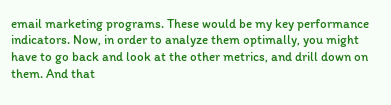email marketing programs. These would be my key performance indicators. Now, in order to analyze them optimally, you might have to go back and look at the other metrics, and drill down on them. And that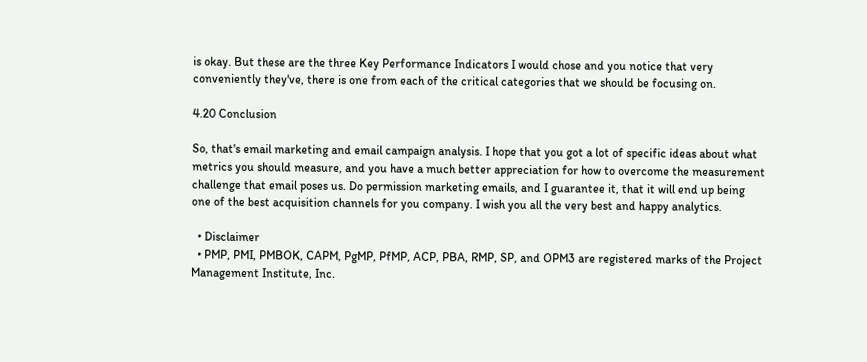is okay. But these are the three Key Performance Indicators I would chose and you notice that very conveniently they've, there is one from each of the critical categories that we should be focusing on.

4.20 Conclusion

So, that's email marketing and email campaign analysis. I hope that you got a lot of specific ideas about what metrics you should measure, and you have a much better appreciation for how to overcome the measurement challenge that email poses us. Do permission marketing emails, and I guarantee it, that it will end up being one of the best acquisition channels for you company. I wish you all the very best and happy analytics.

  • Disclaimer
  • PMP, PMI, PMBOK, CAPM, PgMP, PfMP, ACP, PBA, RMP, SP, and OPM3 are registered marks of the Project Management Institute, Inc.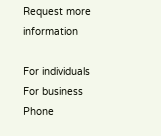Request more information

For individuals
For business
Phone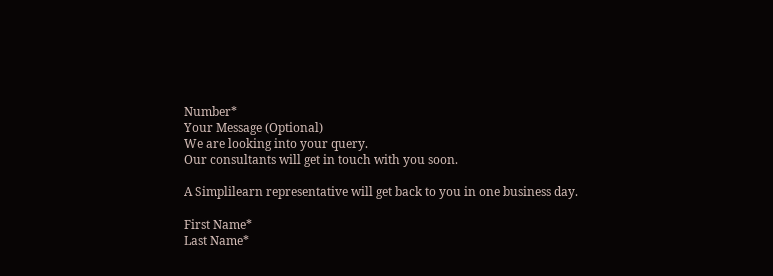Number*
Your Message (Optional)
We are looking into your query.
Our consultants will get in touch with you soon.

A Simplilearn representative will get back to you in one business day.

First Name*
Last Name*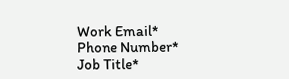Work Email*
Phone Number*
Job Title*